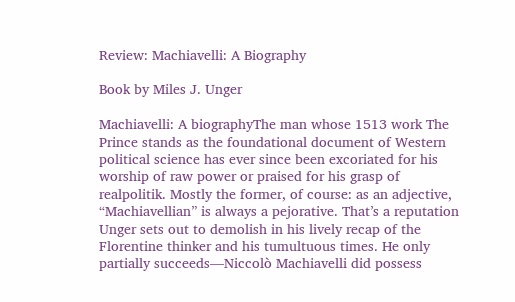Review: Machiavelli: A Biography

Book by Miles J. Unger

Machiavelli: A biographyThe man whose 1513 work The Prince stands as the foundational document of Western political science has ever since been excoriated for his worship of raw power or praised for his grasp of realpolitik. Mostly the former, of course: as an adjective, “Machiavellian” is always a pejorative. That’s a reputation Unger sets out to demolish in his lively recap of the Florentine thinker and his tumultuous times. He only partially succeeds—Niccolò Machiavelli did possess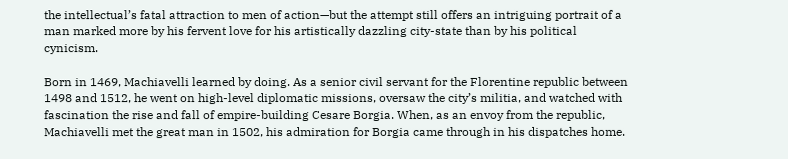the intellectual’s fatal attraction to men of action—but the attempt still offers an intriguing portrait of a man marked more by his fervent love for his artistically dazzling city-state than by his political cynicism.

Born in 1469, Machiavelli learned by doing. As a senior civil servant for the Florentine republic between 1498 and 1512, he went on high-level diplomatic missions, oversaw the city’s militia, and watched with fascination the rise and fall of empire-building Cesare Borgia. When, as an envoy from the republic, Machiavelli met the great man in 1502, his admiration for Borgia came through in his dispatches home.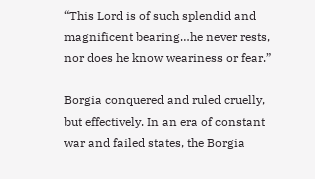“This Lord is of such splendid and magnificent bearing…he never rests, nor does he know weariness or fear.”

Borgia conquered and ruled cruelly, but effectively. In an era of constant war and failed states, the Borgia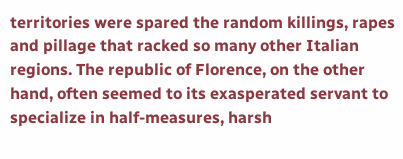territories were spared the random killings, rapes and pillage that racked so many other Italian regions. The republic of Florence, on the other hand, often seemed to its exasperated servant to specialize in half-measures, harsh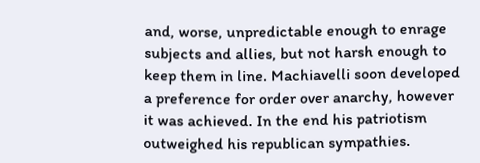and, worse, unpredictable enough to enrage subjects and allies, but not harsh enough to keep them in line. Machiavelli soon developed a preference for order over anarchy, however it was achieved. In the end his patriotism outweighed his republican sympathies.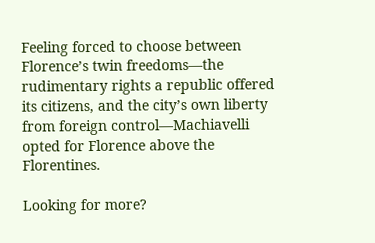Feeling forced to choose between Florence’s twin freedoms—the rudimentary rights a republic offered its citizens, and the city’s own liberty from foreign control—Machiavelli opted for Florence above the Florentines.

Looking for more?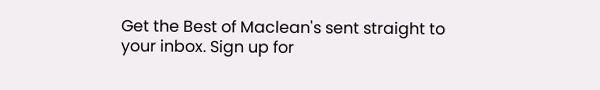Get the Best of Maclean's sent straight to your inbox. Sign up for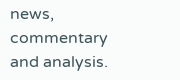news, commentary and analysis.